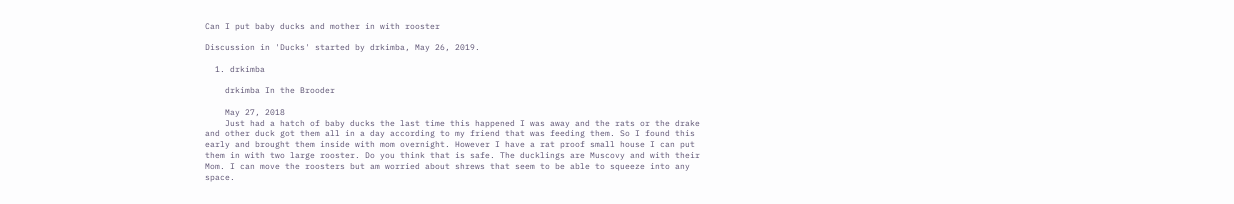Can I put baby ducks and mother in with rooster

Discussion in 'Ducks' started by drkimba, May 26, 2019.

  1. drkimba

    drkimba In the Brooder

    May 27, 2018
    Just had a hatch of baby ducks the last time this happened I was away and the rats or the drake and other duck got them all in a day according to my friend that was feeding them. So I found this early and brought them inside with mom overnight. However I have a rat proof small house I can put them in with two large rooster. Do you think that is safe. The ducklings are Muscovy and with their Mom. I can move the roosters but am worried about shrews that seem to be able to squeeze into any space.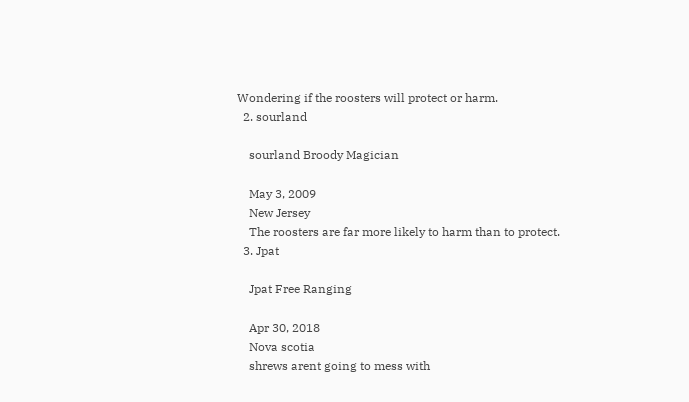Wondering if the roosters will protect or harm.
  2. sourland

    sourland Broody Magician

    May 3, 2009
    New Jersey
    The roosters are far more likely to harm than to protect.
  3. Jpat

    Jpat Free Ranging

    Apr 30, 2018
    Nova scotia
    shrews arent going to mess with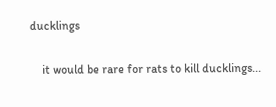ducklings

    it would be rare for rats to kill ducklings...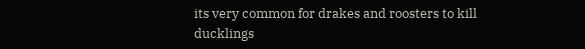its very common for drakes and roosters to kill ducklings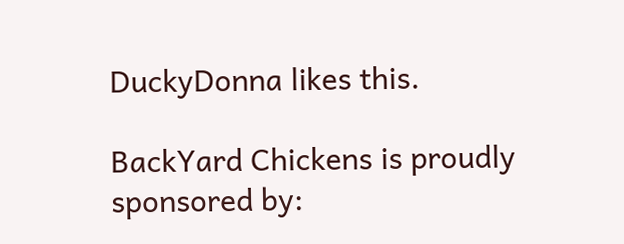DuckyDonna likes this.

BackYard Chickens is proudly sponsored by: